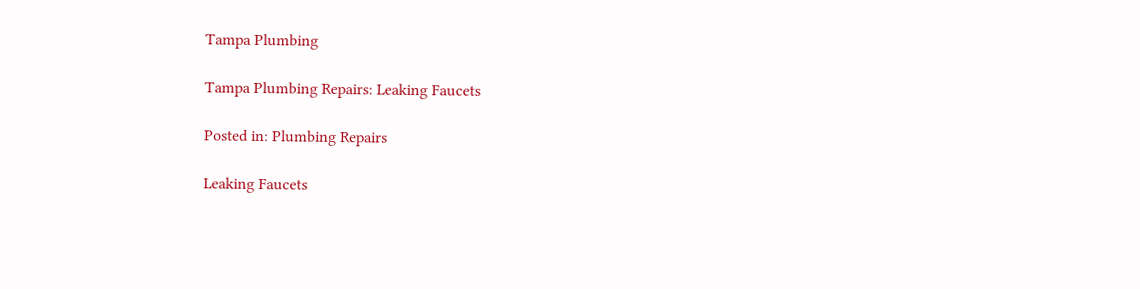Tampa Plumbing

Tampa Plumbing Repairs: Leaking Faucets

Posted in: Plumbing Repairs

Leaking Faucets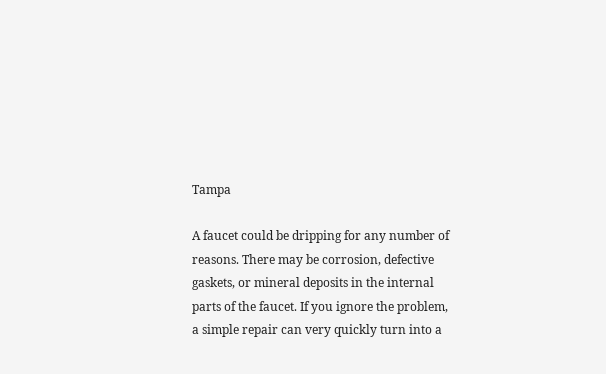Tampa

A faucet could be dripping for any number of reasons. There may be corrosion, defective gaskets, or mineral deposits in the internal parts of the faucet. If you ignore the problem, a simple repair can very quickly turn into a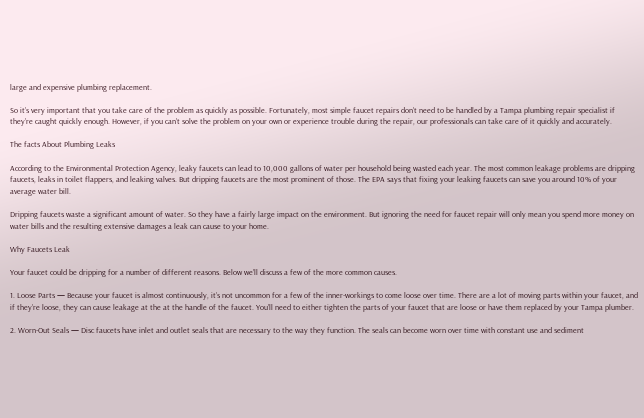large and expensive plumbing replacement.

So it’s very important that you take care of the problem as quickly as possible. Fortunately, most simple faucet repairs don’t need to be handled by a Tampa plumbing repair specialist if they’re caught quickly enough. However, if you can’t solve the problem on your own or experience trouble during the repair, our professionals can take care of it quickly and accurately.

The facts About Plumbing Leaks

According to the Environmental Protection Agency, leaky faucets can lead to 10,000 gallons of water per household being wasted each year. The most common leakage problems are dripping faucets, leaks in toilet flappers, and leaking valves. But dripping faucets are the most prominent of those. The EPA says that fixing your leaking faucets can save you around 10% of your average water bill.

Dripping faucets waste a significant amount of water. So they have a fairly large impact on the environment. But ignoring the need for faucet repair will only mean you spend more money on water bills and the resulting extensive damages a leak can cause to your home.

Why Faucets Leak

Your faucet could be dripping for a number of different reasons. Below we’ll discuss a few of the more common causes.

1. Loose Parts — Because your faucet is almost continuously, it’s not uncommon for a few of the inner-workings to come loose over time. There are a lot of moving parts within your faucet, and if they’re loose, they can cause leakage at the at the handle of the faucet. You’ll need to either tighten the parts of your faucet that are loose or have them replaced by your Tampa plumber.

2. Worn-Out Seals — Disc faucets have inlet and outlet seals that are necessary to the way they function. The seals can become worn over time with constant use and sediment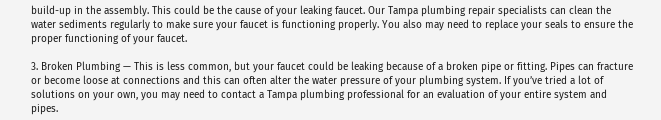build-up in the assembly. This could be the cause of your leaking faucet. Our Tampa plumbing repair specialists can clean the water sediments regularly to make sure your faucet is functioning properly. You also may need to replace your seals to ensure the proper functioning of your faucet.

3. Broken Plumbing — This is less common, but your faucet could be leaking because of a broken pipe or fitting. Pipes can fracture or become loose at connections and this can often alter the water pressure of your plumbing system. If you’ve tried a lot of solutions on your own, you may need to contact a Tampa plumbing professional for an evaluation of your entire system and pipes.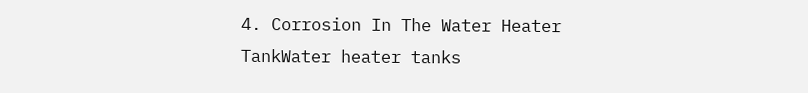4. Corrosion In The Water Heater TankWater heater tanks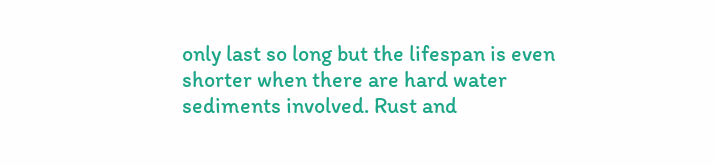only last so long but the lifespan is even shorter when there are hard water sediments involved. Rust and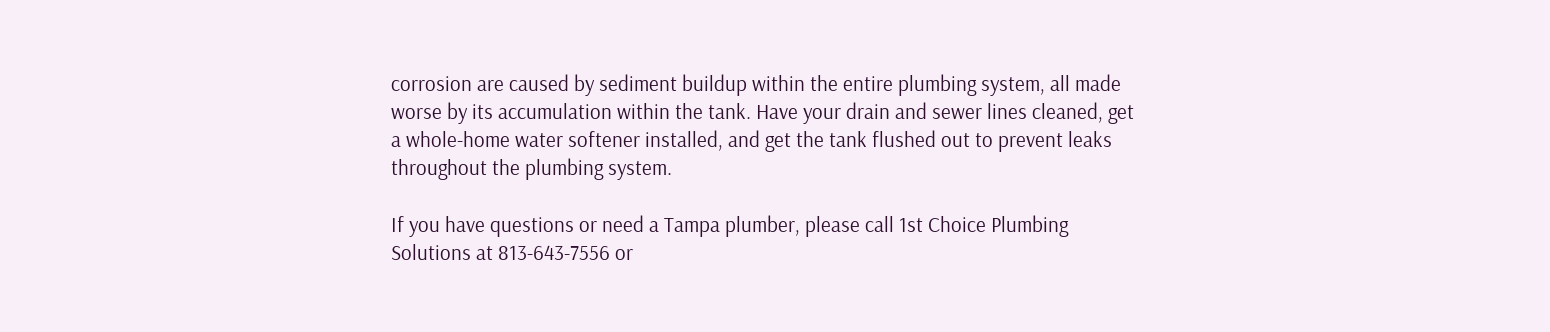corrosion are caused by sediment buildup within the entire plumbing system, all made worse by its accumulation within the tank. Have your drain and sewer lines cleaned, get a whole-home water softener installed, and get the tank flushed out to prevent leaks throughout the plumbing system.

If you have questions or need a Tampa plumber, please call 1st Choice Plumbing Solutions at 813-643-7556 or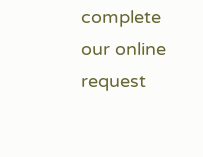complete our online request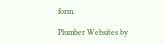form.

Plumber Websites by